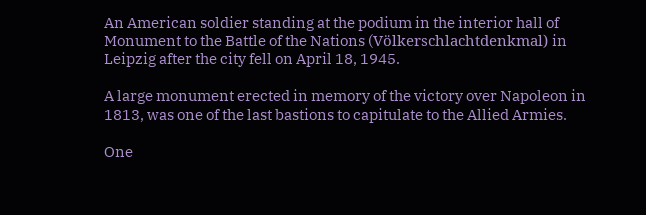An American soldier standing at the podium in the interior hall of Monument to the Battle of the Nations (Völkerschlachtdenkmal) in Leipzig after the city fell on April 18, 1945.

A large monument erected in memory of the victory over Napoleon in 1813, was one of the last bastions to capitulate to the Allied Armies.

One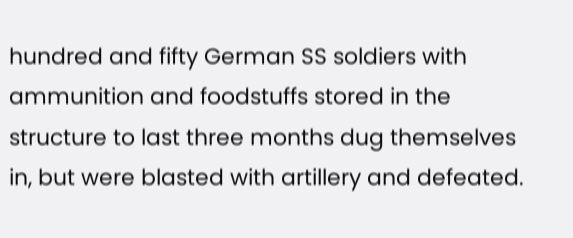hundred and fifty German SS soldiers with ammunition and foodstuffs stored in the structure to last three months dug themselves in, but were blasted with artillery and defeated.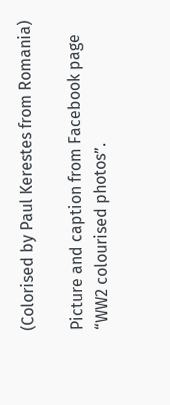(Colorised by Paul Kerestes from Romania)

Picture and caption from Facebook page
“WW2 colourised photos”.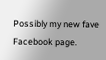Possibly my new fave Facebook page.